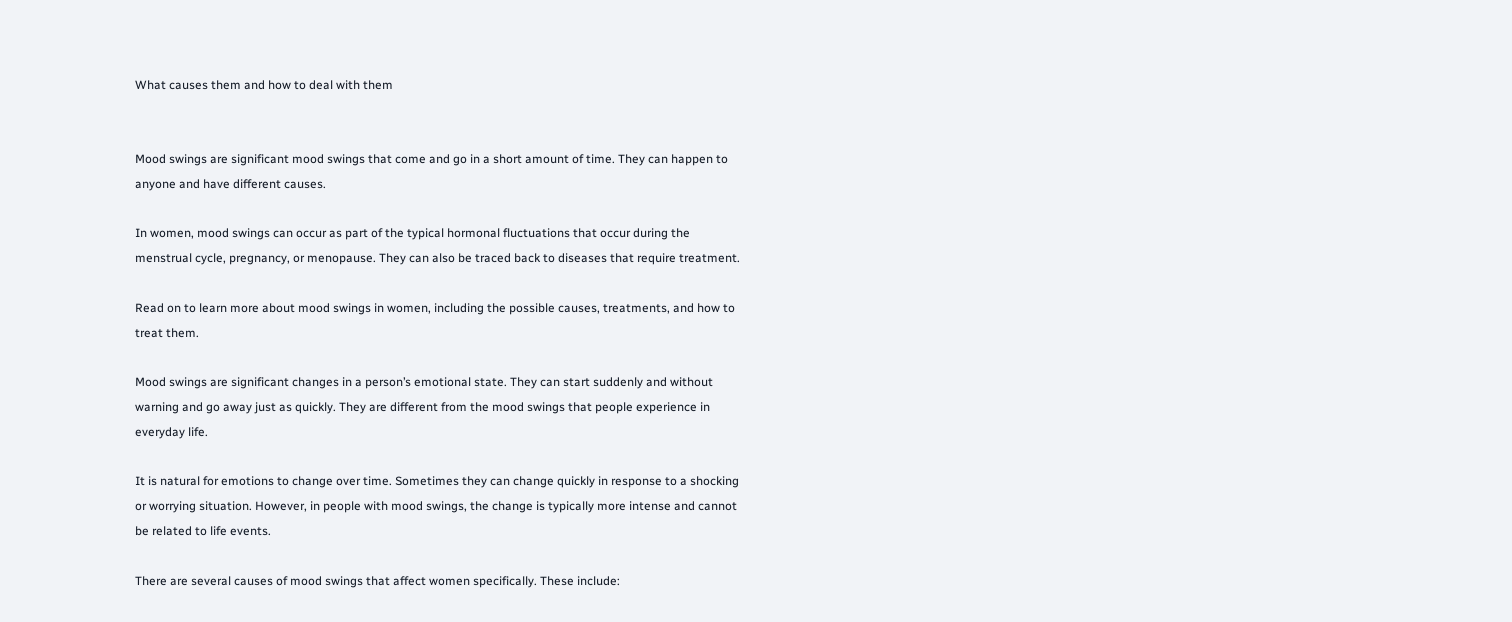What causes them and how to deal with them


Mood swings are significant mood swings that come and go in a short amount of time. They can happen to anyone and have different causes.

In women, mood swings can occur as part of the typical hormonal fluctuations that occur during the menstrual cycle, pregnancy, or menopause. They can also be traced back to diseases that require treatment.

Read on to learn more about mood swings in women, including the possible causes, treatments, and how to treat them.

Mood swings are significant changes in a person’s emotional state. They can start suddenly and without warning and go away just as quickly. They are different from the mood swings that people experience in everyday life.

It is natural for emotions to change over time. Sometimes they can change quickly in response to a shocking or worrying situation. However, in people with mood swings, the change is typically more intense and cannot be related to life events.

There are several causes of mood swings that affect women specifically. These include: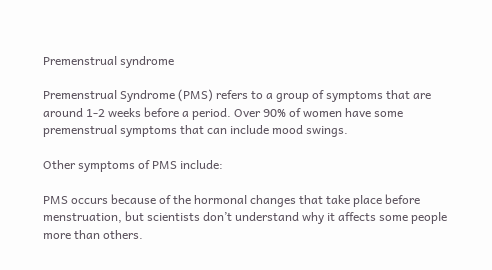Premenstrual syndrome

Premenstrual Syndrome (PMS) refers to a group of symptoms that are around 1-2 weeks before a period. Over 90% of women have some premenstrual symptoms that can include mood swings.

Other symptoms of PMS include:

PMS occurs because of the hormonal changes that take place before menstruation, but scientists don’t understand why it affects some people more than others.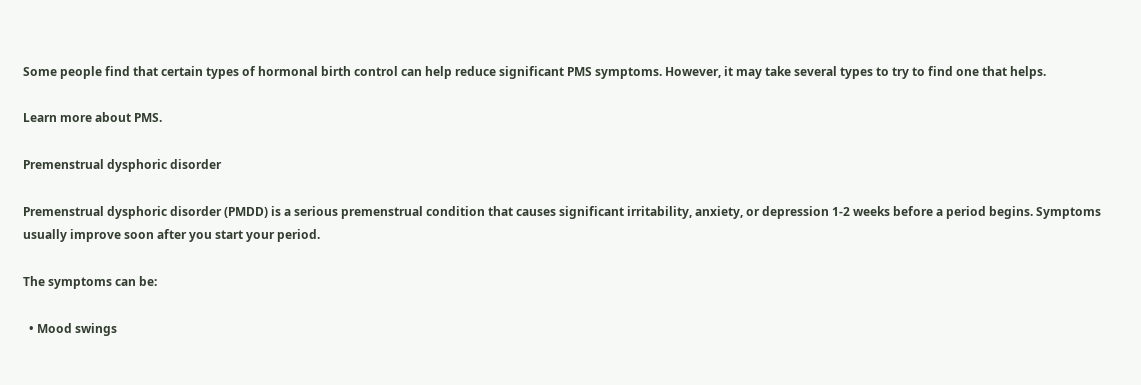Some people find that certain types of hormonal birth control can help reduce significant PMS symptoms. However, it may take several types to try to find one that helps.

Learn more about PMS.

Premenstrual dysphoric disorder

Premenstrual dysphoric disorder (PMDD) is a serious premenstrual condition that causes significant irritability, anxiety, or depression 1-2 weeks before a period begins. Symptoms usually improve soon after you start your period.

The symptoms can be:

  • Mood swings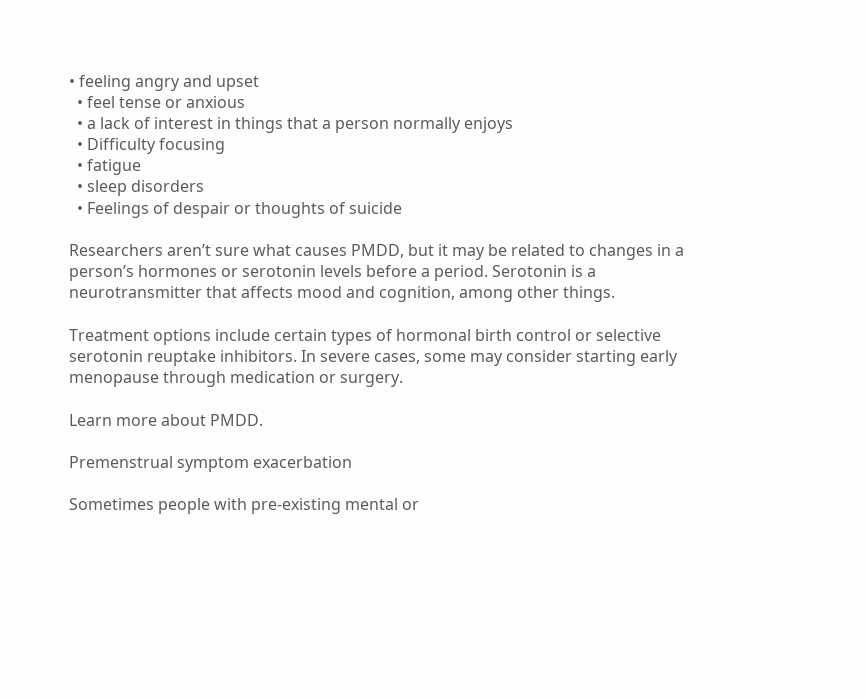• feeling angry and upset
  • feel tense or anxious
  • a lack of interest in things that a person normally enjoys
  • Difficulty focusing
  • fatigue
  • sleep disorders
  • Feelings of despair or thoughts of suicide

Researchers aren’t sure what causes PMDD, but it may be related to changes in a person’s hormones or serotonin levels before a period. Serotonin is a neurotransmitter that affects mood and cognition, among other things.

Treatment options include certain types of hormonal birth control or selective serotonin reuptake inhibitors. In severe cases, some may consider starting early menopause through medication or surgery.

Learn more about PMDD.

Premenstrual symptom exacerbation

Sometimes people with pre-existing mental or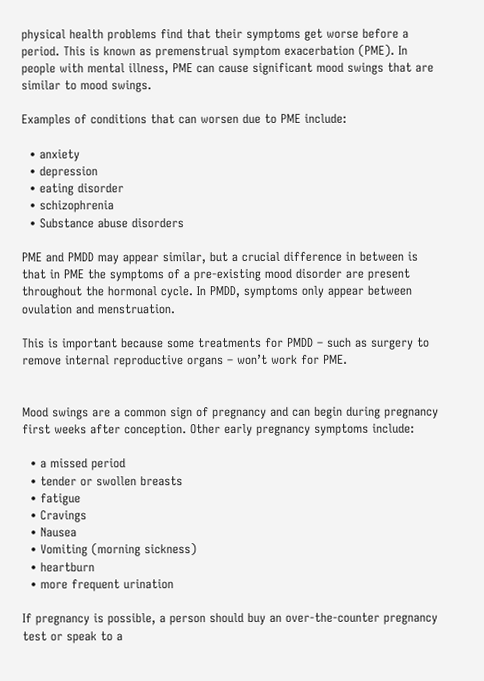physical health problems find that their symptoms get worse before a period. This is known as premenstrual symptom exacerbation (PME). In people with mental illness, PME can cause significant mood swings that are similar to mood swings.

Examples of conditions that can worsen due to PME include:

  • anxiety
  • depression
  • eating disorder
  • schizophrenia
  • Substance abuse disorders

PME and PMDD may appear similar, but a crucial difference in between is that in PME the symptoms of a pre-existing mood disorder are present throughout the hormonal cycle. In PMDD, symptoms only appear between ovulation and menstruation.

This is important because some treatments for PMDD – such as surgery to remove internal reproductive organs – won’t work for PME.


Mood swings are a common sign of pregnancy and can begin during pregnancy first weeks after conception. Other early pregnancy symptoms include:

  • a missed period
  • tender or swollen breasts
  • fatigue
  • Cravings
  • Nausea
  • Vomiting (morning sickness)
  • heartburn
  • more frequent urination

If pregnancy is possible, a person should buy an over-the-counter pregnancy test or speak to a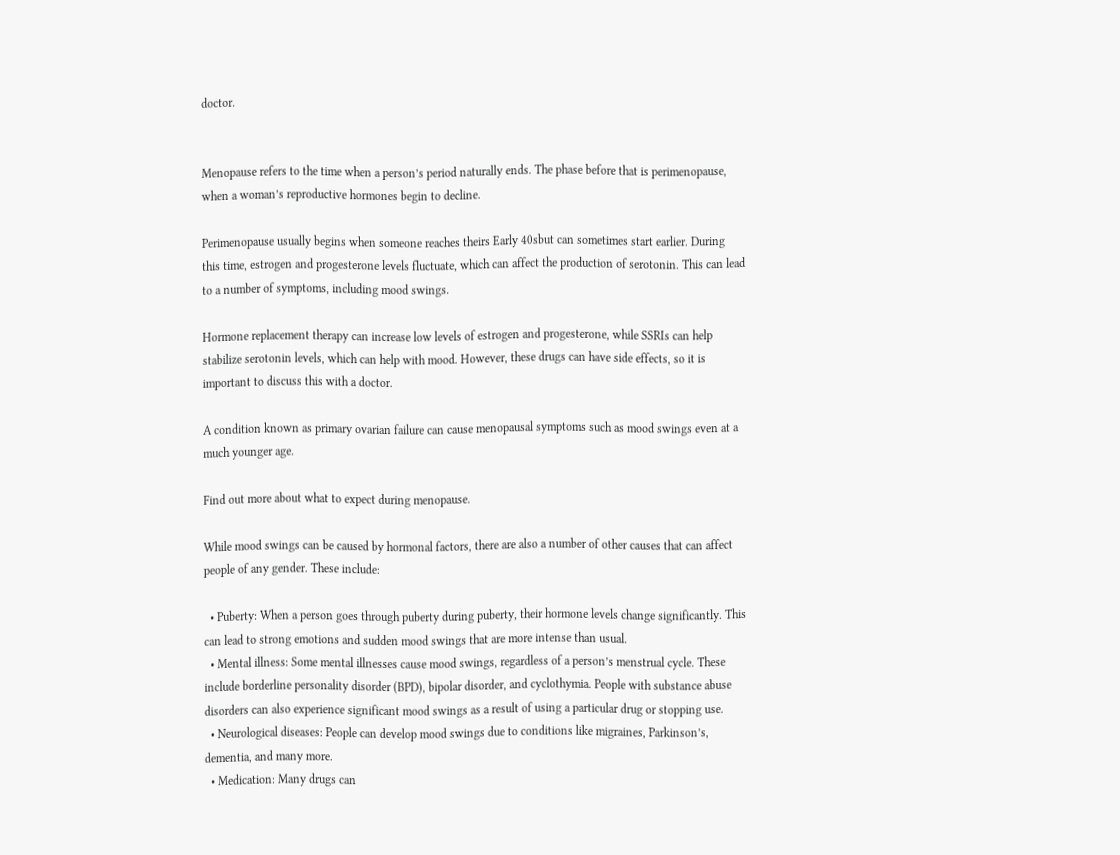doctor.


Menopause refers to the time when a person’s period naturally ends. The phase before that is perimenopause, when a woman’s reproductive hormones begin to decline.

Perimenopause usually begins when someone reaches theirs Early 40sbut can sometimes start earlier. During this time, estrogen and progesterone levels fluctuate, which can affect the production of serotonin. This can lead to a number of symptoms, including mood swings.

Hormone replacement therapy can increase low levels of estrogen and progesterone, while SSRIs can help stabilize serotonin levels, which can help with mood. However, these drugs can have side effects, so it is important to discuss this with a doctor.

A condition known as primary ovarian failure can cause menopausal symptoms such as mood swings even at a much younger age.

Find out more about what to expect during menopause.

While mood swings can be caused by hormonal factors, there are also a number of other causes that can affect people of any gender. These include:

  • Puberty: When a person goes through puberty during puberty, their hormone levels change significantly. This can lead to strong emotions and sudden mood swings that are more intense than usual.
  • Mental illness: Some mental illnesses cause mood swings, regardless of a person’s menstrual cycle. These include borderline personality disorder (BPD), bipolar disorder, and cyclothymia. People with substance abuse disorders can also experience significant mood swings as a result of using a particular drug or stopping use.
  • Neurological diseases: People can develop mood swings due to conditions like migraines, Parkinson’s, dementia, and many more.
  • Medication: Many drugs can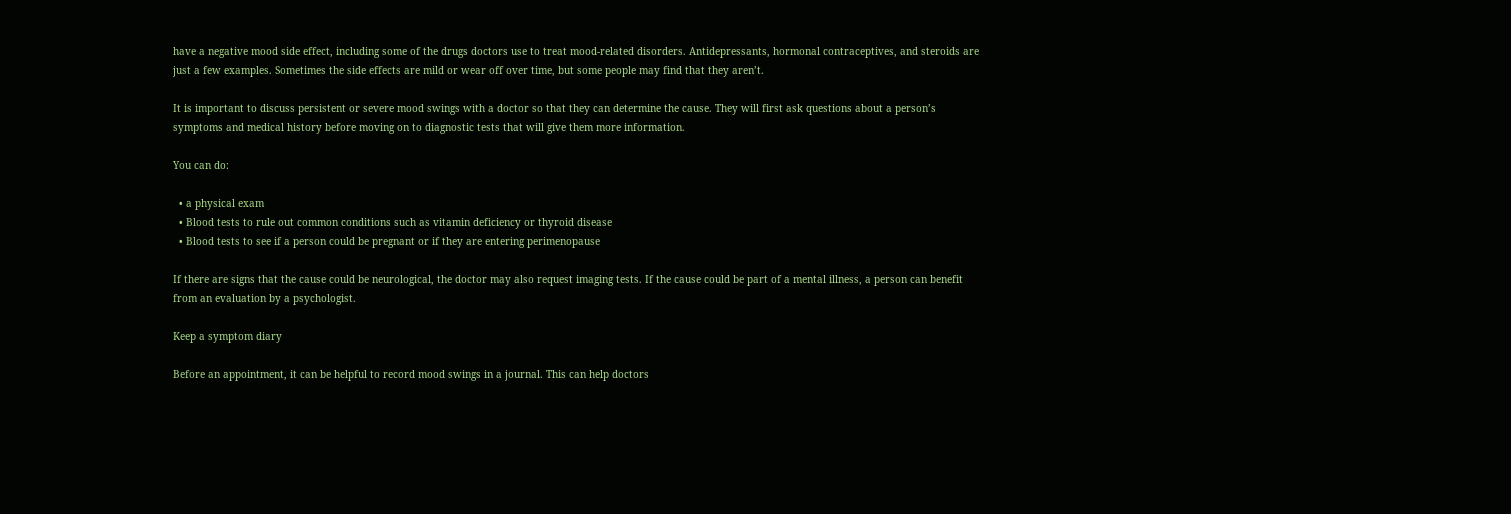have a negative mood side effect, including some of the drugs doctors use to treat mood-related disorders. Antidepressants, hormonal contraceptives, and steroids are just a few examples. Sometimes the side effects are mild or wear off over time, but some people may find that they aren’t.

It is important to discuss persistent or severe mood swings with a doctor so that they can determine the cause. They will first ask questions about a person’s symptoms and medical history before moving on to diagnostic tests that will give them more information.

You can do:

  • a physical exam
  • Blood tests to rule out common conditions such as vitamin deficiency or thyroid disease
  • Blood tests to see if a person could be pregnant or if they are entering perimenopause

If there are signs that the cause could be neurological, the doctor may also request imaging tests. If the cause could be part of a mental illness, a person can benefit from an evaluation by a psychologist.

Keep a symptom diary

Before an appointment, it can be helpful to record mood swings in a journal. This can help doctors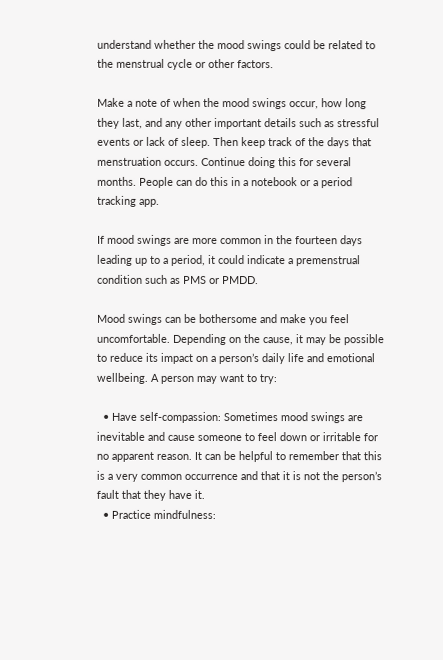understand whether the mood swings could be related to the menstrual cycle or other factors.

Make a note of when the mood swings occur, how long they last, and any other important details such as stressful events or lack of sleep. Then keep track of the days that menstruation occurs. Continue doing this for several months. People can do this in a notebook or a period tracking app.

If mood swings are more common in the fourteen days leading up to a period, it could indicate a premenstrual condition such as PMS or PMDD.

Mood swings can be bothersome and make you feel uncomfortable. Depending on the cause, it may be possible to reduce its impact on a person’s daily life and emotional wellbeing. A person may want to try:

  • Have self-compassion: Sometimes mood swings are inevitable and cause someone to feel down or irritable for no apparent reason. It can be helpful to remember that this is a very common occurrence and that it is not the person’s fault that they have it.
  • Practice mindfulness: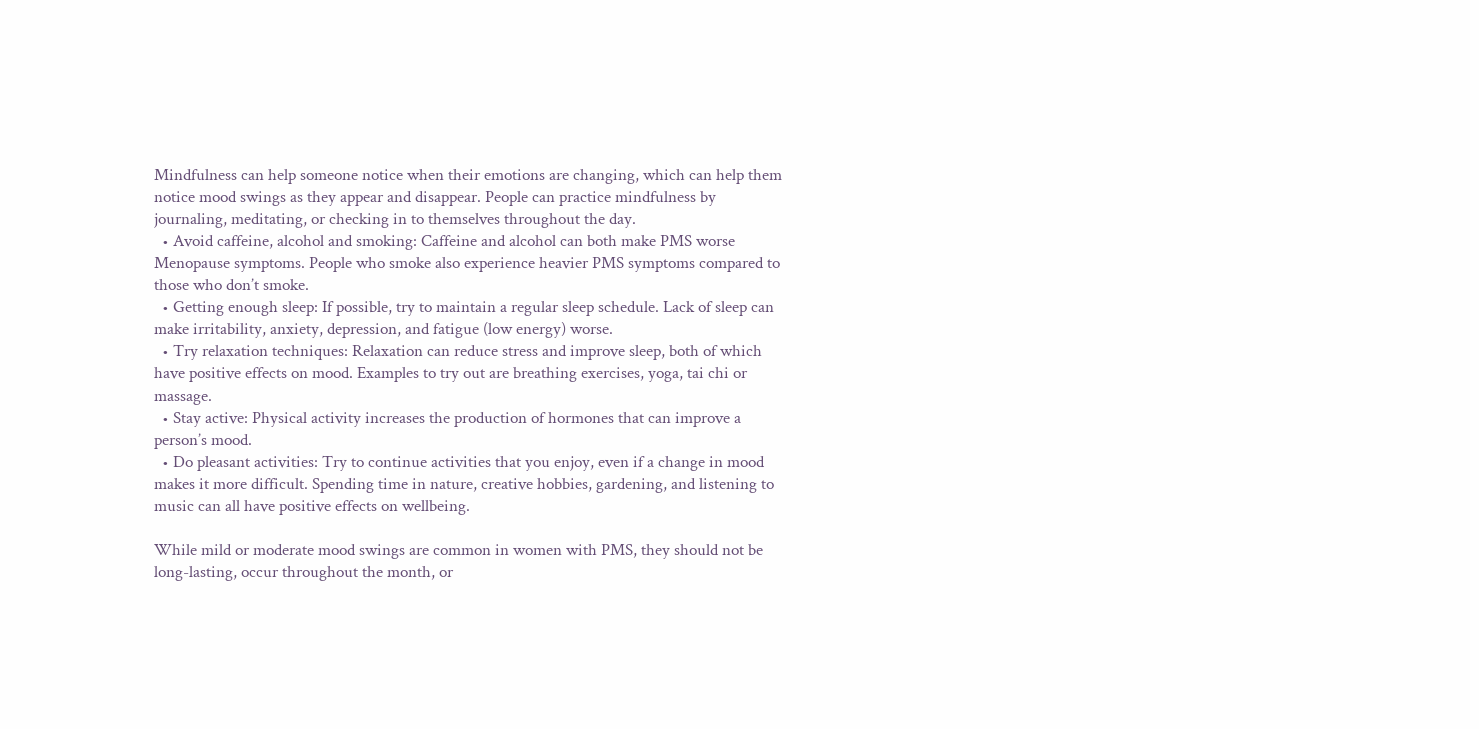Mindfulness can help someone notice when their emotions are changing, which can help them notice mood swings as they appear and disappear. People can practice mindfulness by journaling, meditating, or checking in to themselves throughout the day.
  • Avoid caffeine, alcohol and smoking: Caffeine and alcohol can both make PMS worse Menopause symptoms. People who smoke also experience heavier PMS symptoms compared to those who don’t smoke.
  • Getting enough sleep: If possible, try to maintain a regular sleep schedule. Lack of sleep can make irritability, anxiety, depression, and fatigue (low energy) worse.
  • Try relaxation techniques: Relaxation can reduce stress and improve sleep, both of which have positive effects on mood. Examples to try out are breathing exercises, yoga, tai chi or massage.
  • Stay active: Physical activity increases the production of hormones that can improve a person’s mood.
  • Do pleasant activities: Try to continue activities that you enjoy, even if a change in mood makes it more difficult. Spending time in nature, creative hobbies, gardening, and listening to music can all have positive effects on wellbeing.

While mild or moderate mood swings are common in women with PMS, they should not be long-lasting, occur throughout the month, or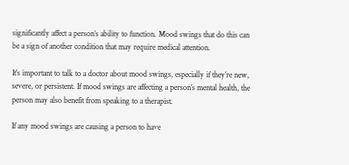significantly affect a person’s ability to function. Mood swings that do this can be a sign of another condition that may require medical attention.

It’s important to talk to a doctor about mood swings, especially if they’re new, severe, or persistent. If mood swings are affecting a person’s mental health, the person may also benefit from speaking to a therapist.

If any mood swings are causing a person to have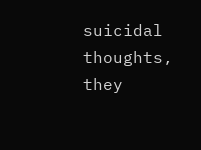suicidal thoughts, they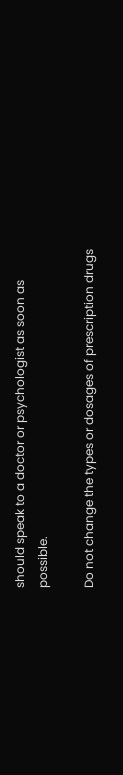should speak to a doctor or psychologist as soon as possible.

Do not change the types or dosages of prescription drugs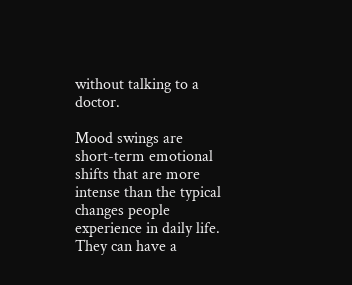without talking to a doctor.

Mood swings are short-term emotional shifts that are more intense than the typical changes people experience in daily life. They can have a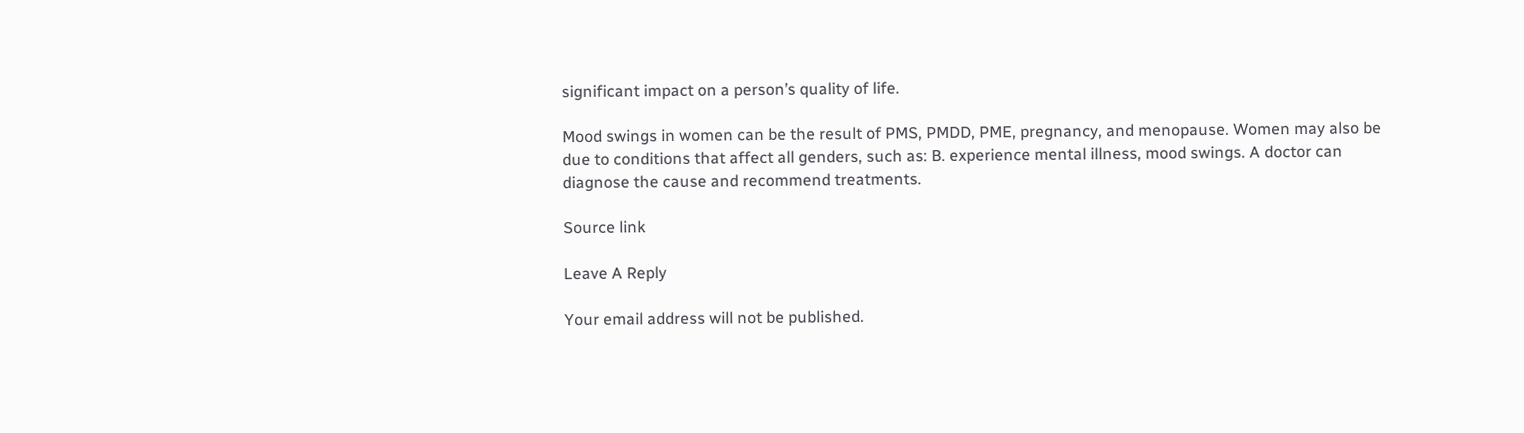significant impact on a person’s quality of life.

Mood swings in women can be the result of PMS, PMDD, PME, pregnancy, and menopause. Women may also be due to conditions that affect all genders, such as: B. experience mental illness, mood swings. A doctor can diagnose the cause and recommend treatments.

Source link

Leave A Reply

Your email address will not be published.